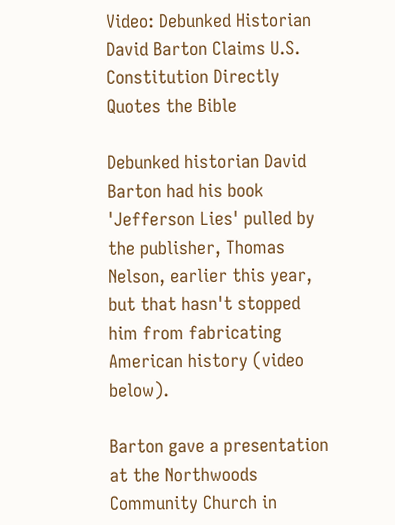Video: Debunked Historian David Barton Claims U.S. Constitution Directly Quotes the Bible

Debunked historian David Barton had his book 'Jefferson Lies' pulled by the publisher, Thomas Nelson, earlier this year, but that hasn't stopped him from fabricating American history (video below).

Barton gave a presentation at the Northwoods Community Church in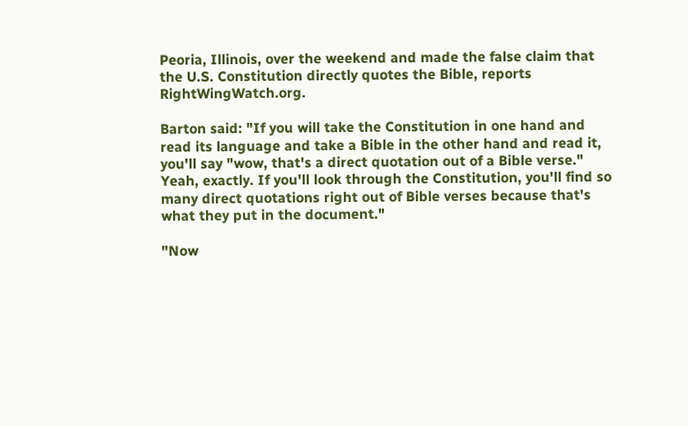Peoria, Illinois, over the weekend and made the false claim that the U.S. Constitution directly quotes the Bible, reports RightWingWatch.org.

Barton said: "If you will take the Constitution in one hand and read its language and take a Bible in the other hand and read it, you'll say "wow, that's a direct quotation out of a Bible verse." Yeah, exactly. If you'll look through the Constitution, you'll find so many direct quotations right out of Bible verses because that's what they put in the document."

"Now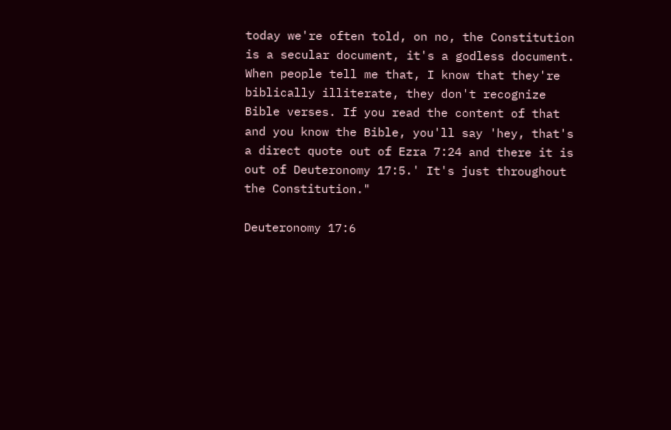today we're often told, on no, the Constitution is a secular document, it's a godless document. When people tell me that, I know that they're biblically illiterate, they don't recognize Bible verses. If you read the content of that and you know the Bible, you'll say 'hey, that's a direct quote out of Ezra 7:24 and there it is out of Deuteronomy 17:5.' It's just throughout the Constitution."

Deuteronomy 17:6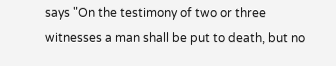says "On the testimony of two or three witnesses a man shall be put to death, but no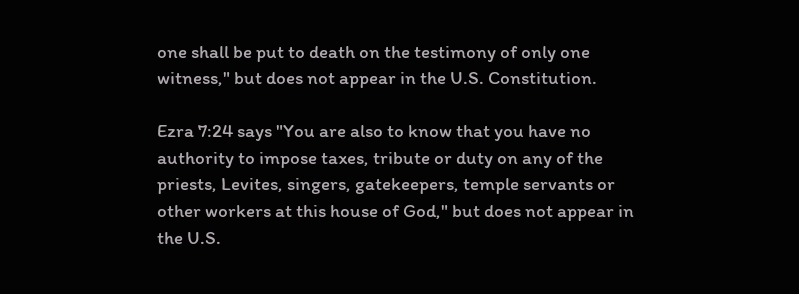one shall be put to death on the testimony of only one witness," but does not appear in the U.S. Constitution.

Ezra 7:24 says "You are also to know that you have no authority to impose taxes, tribute or duty on any of the priests, Levites, singers, gatekeepers, temple servants or other workers at this house of God," but does not appear in the U.S.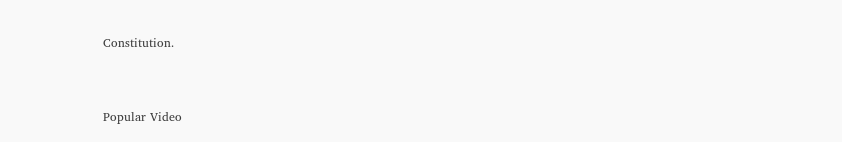Constitution.


Popular Video